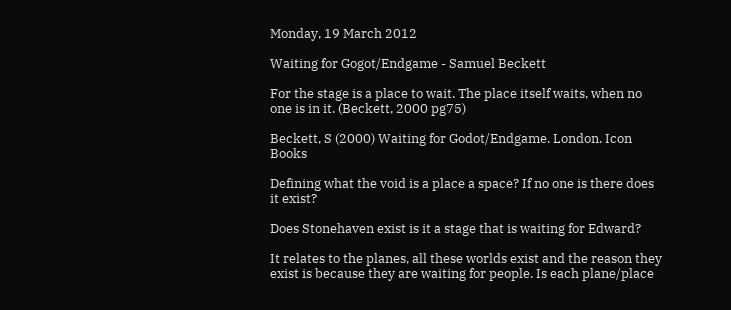Monday, 19 March 2012

Waiting for Gogot/Endgame - Samuel Beckett

For the stage is a place to wait. The place itself waits, when no one is in it. (Beckett, 2000 pg75)

Beckett, S (2000) Waiting for Godot/Endgame. London. Icon Books

Defining what the void is a place a space? If no one is there does it exist?

Does Stonehaven exist is it a stage that is waiting for Edward?

It relates to the planes, all these worlds exist and the reason they exist is because they are waiting for people. Is each plane/place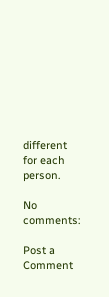different for each person.

No comments:

Post a Comment